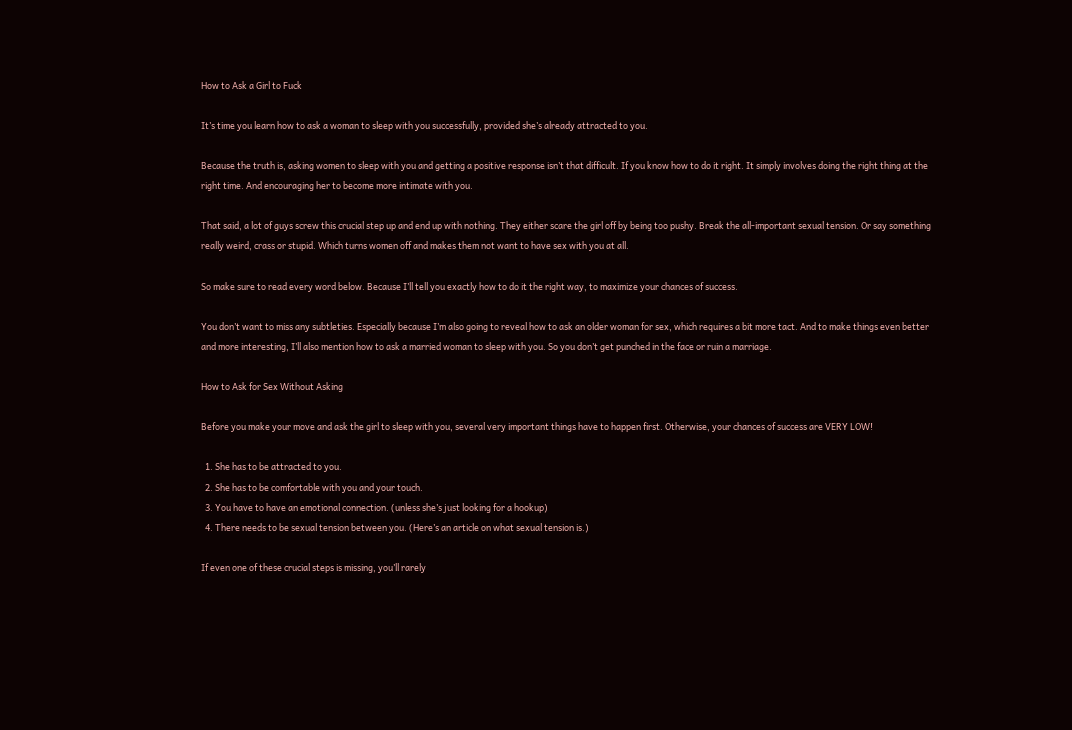How to Ask a Girl to Fuck

It’s time you learn how to ask a woman to sleep with you successfully, provided she’s already attracted to you.

Because the truth is, asking women to sleep with you and getting a positive response isn’t that difficult. If you know how to do it right. It simply involves doing the right thing at the right time. And encouraging her to become more intimate with you.

That said, a lot of guys screw this crucial step up and end up with nothing. They either scare the girl off by being too pushy. Break the all-important sexual tension. Or say something really weird, crass or stupid. Which turns women off and makes them not want to have sex with you at all.

So make sure to read every word below. Because I’ll tell you exactly how to do it the right way, to maximize your chances of success.

You don’t want to miss any subtleties. Especially because I’m also going to reveal how to ask an older woman for sex, which requires a bit more tact. And to make things even better and more interesting, I’ll also mention how to ask a married woman to sleep with you. So you don’t get punched in the face or ruin a marriage.

How to Ask for Sex Without Asking

Before you make your move and ask the girl to sleep with you, several very important things have to happen first. Otherwise, your chances of success are VERY LOW!

  1. She has to be attracted to you.
  2. She has to be comfortable with you and your touch.
  3. You have to have an emotional connection. (unless she’s just looking for a hookup)
  4. There needs to be sexual tension between you. (Here’s an article on what sexual tension is.)

If even one of these crucial steps is missing, you’ll rarely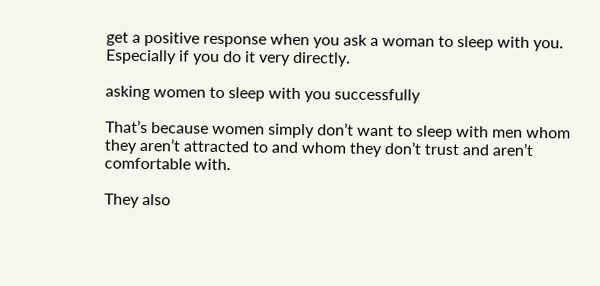get a positive response when you ask a woman to sleep with you. Especially if you do it very directly.

asking women to sleep with you successfully

That’s because women simply don’t want to sleep with men whom they aren’t attracted to and whom they don’t trust and aren’t comfortable with.

They also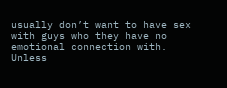usually don’t want to have sex with guys who they have no emotional connection with. Unless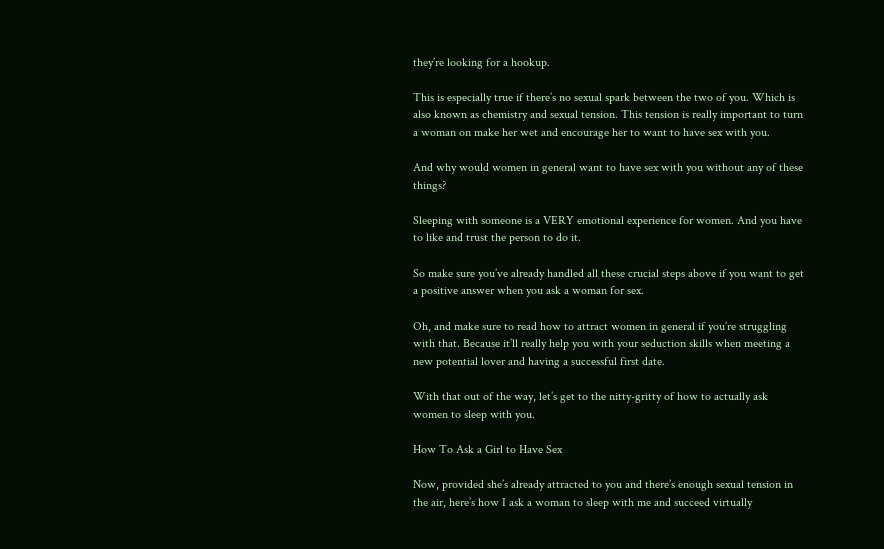they’re looking for a hookup.

This is especially true if there’s no sexual spark between the two of you. Which is also known as chemistry and sexual tension. This tension is really important to turn a woman on make her wet and encourage her to want to have sex with you.

And why would women in general want to have sex with you without any of these things?

Sleeping with someone is a VERY emotional experience for women. And you have to like and trust the person to do it.

So make sure you’ve already handled all these crucial steps above if you want to get a positive answer when you ask a woman for sex.

Oh, and make sure to read how to attract women in general if you’re struggling with that. Because it’ll really help you with your seduction skills when meeting a new potential lover and having a successful first date.

With that out of the way, let’s get to the nitty-gritty of how to actually ask women to sleep with you.

How To Ask a Girl to Have Sex

Now, provided she’s already attracted to you and there’s enough sexual tension in the air, here’s how I ask a woman to sleep with me and succeed virtually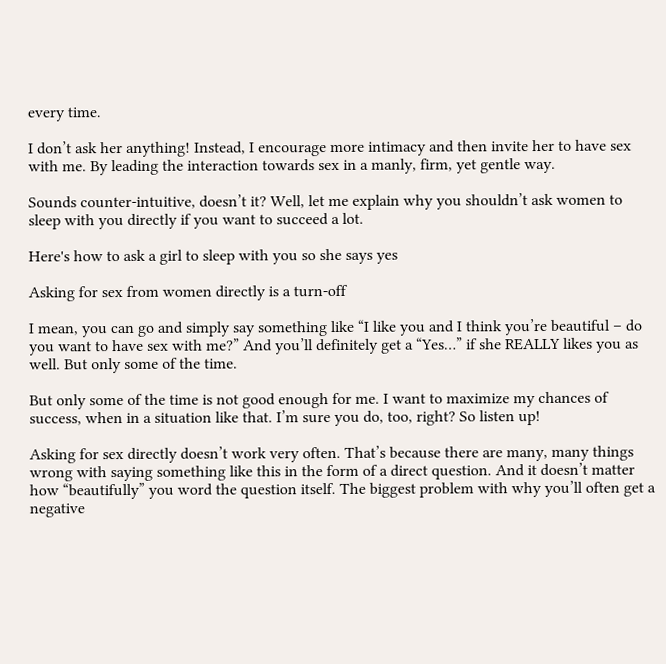every time.

I don’t ask her anything! Instead, I encourage more intimacy and then invite her to have sex with me. By leading the interaction towards sex in a manly, firm, yet gentle way.

Sounds counter-intuitive, doesn’t it? Well, let me explain why you shouldn’t ask women to sleep with you directly if you want to succeed a lot.

Here's how to ask a girl to sleep with you so she says yes

Asking for sex from women directly is a turn-off

I mean, you can go and simply say something like “I like you and I think you’re beautiful – do you want to have sex with me?” And you’ll definitely get a “Yes…” if she REALLY likes you as well. But only some of the time.

But only some of the time is not good enough for me. I want to maximize my chances of success, when in a situation like that. I’m sure you do, too, right? So listen up!

Asking for sex directly doesn’t work very often. That’s because there are many, many things wrong with saying something like this in the form of a direct question. And it doesn’t matter how “beautifully” you word the question itself. The biggest problem with why you’ll often get a negative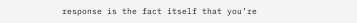response is the fact itself that you’re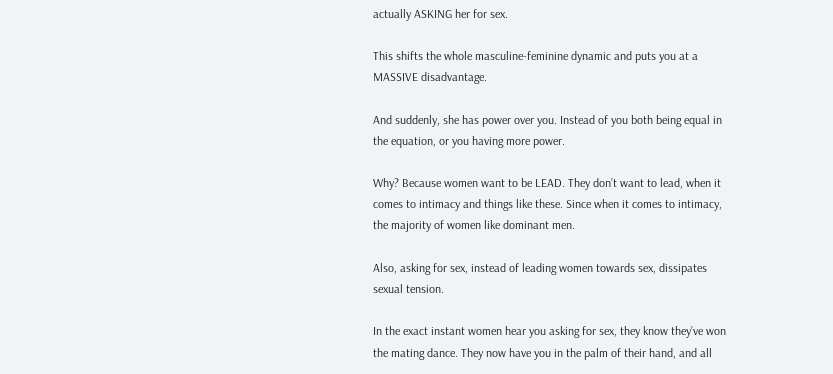actually ASKING her for sex.

This shifts the whole masculine-feminine dynamic and puts you at a MASSIVE disadvantage.

And suddenly, she has power over you. Instead of you both being equal in the equation, or you having more power.

Why? Because women want to be LEAD. They don’t want to lead, when it comes to intimacy and things like these. Since when it comes to intimacy, the majority of women like dominant men.

Also, asking for sex, instead of leading women towards sex, dissipates sexual tension.

In the exact instant women hear you asking for sex, they know they’ve won the mating dance. They now have you in the palm of their hand, and all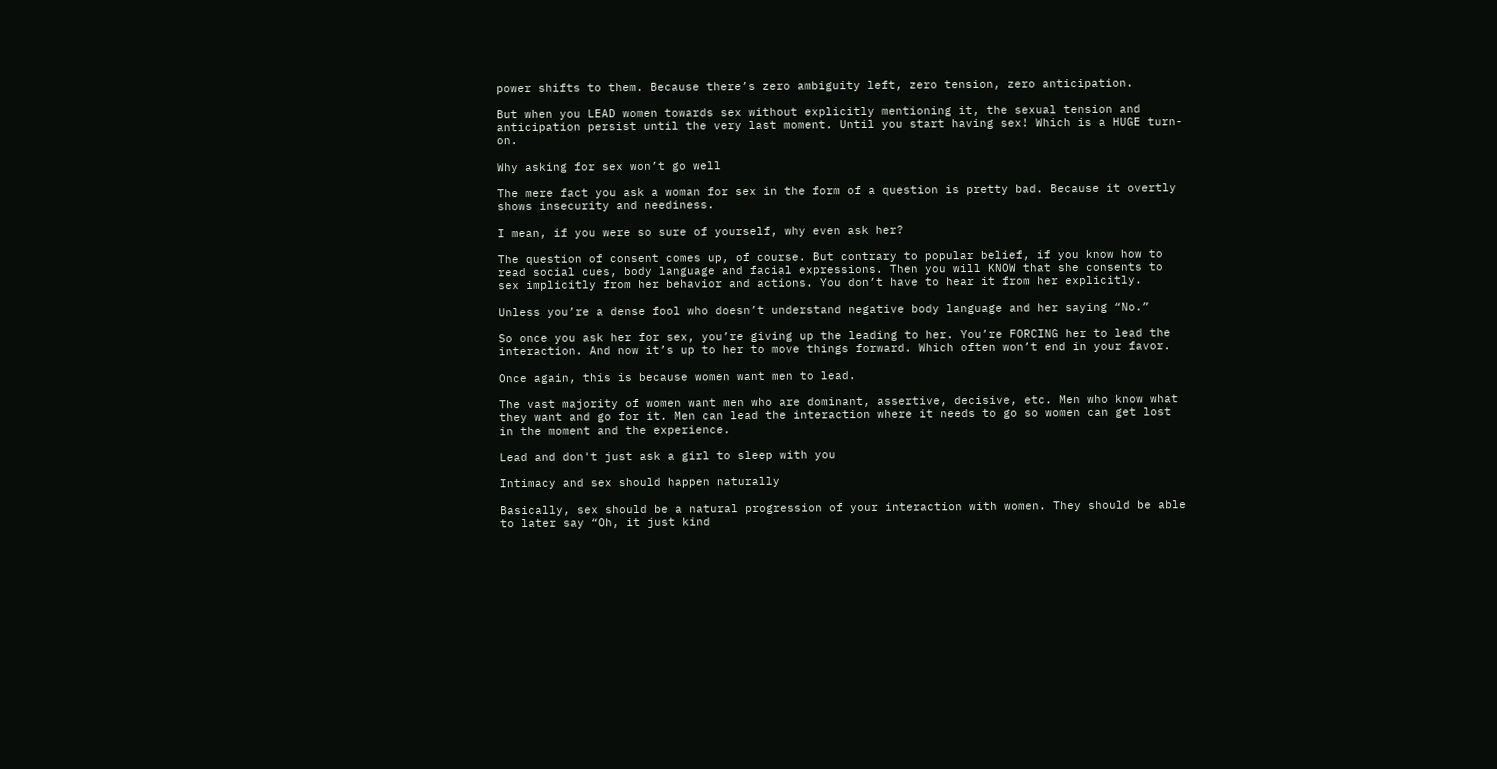power shifts to them. Because there’s zero ambiguity left, zero tension, zero anticipation.

But when you LEAD women towards sex without explicitly mentioning it, the sexual tension and anticipation persist until the very last moment. Until you start having sex! Which is a HUGE turn-on.

Why asking for sex won’t go well

The mere fact you ask a woman for sex in the form of a question is pretty bad. Because it overtly shows insecurity and neediness.

I mean, if you were so sure of yourself, why even ask her?

The question of consent comes up, of course. But contrary to popular belief, if you know how to read social cues, body language and facial expressions. Then you will KNOW that she consents to sex implicitly from her behavior and actions. You don’t have to hear it from her explicitly.

Unless you’re a dense fool who doesn’t understand negative body language and her saying “No.”

So once you ask her for sex, you’re giving up the leading to her. You’re FORCING her to lead the interaction. And now it’s up to her to move things forward. Which often won’t end in your favor.

Once again, this is because women want men to lead.

The vast majority of women want men who are dominant, assertive, decisive, etc. Men who know what they want and go for it. Men can lead the interaction where it needs to go so women can get lost in the moment and the experience.

Lead and don't just ask a girl to sleep with you

Intimacy and sex should happen naturally

Basically, sex should be a natural progression of your interaction with women. They should be able to later say “Oh, it just kind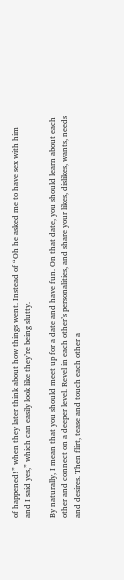of happened!” when they later think about how things went. Instead of “Oh he asked me to have sex with him and I said yes,” which can easily look like they’re being slutty.

By naturally, I mean that you should meet up for a date and have fun. On that date, you should learn about each other and connect on a deeper level. Revel in each other’s personalities, and share your likes, dislikes, wants, needs and desires. Then flirt, tease and touch each other a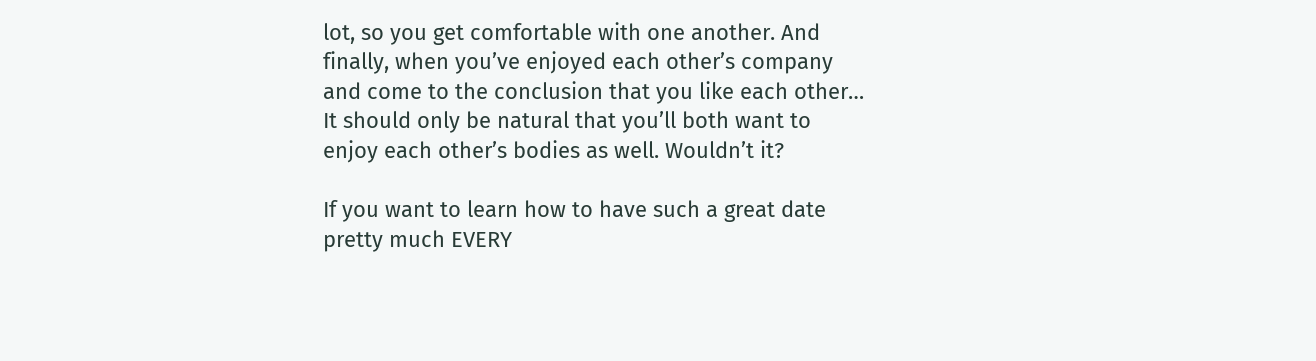lot, so you get comfortable with one another. And finally, when you’ve enjoyed each other’s company and come to the conclusion that you like each other… It should only be natural that you’ll both want to enjoy each other’s bodies as well. Wouldn’t it?

If you want to learn how to have such a great date pretty much EVERY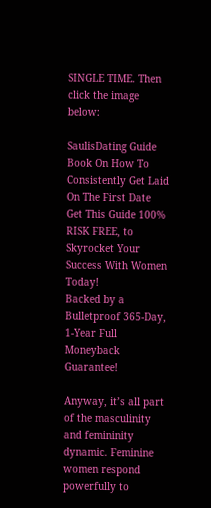SINGLE TIME. Then click the image below:

SaulisDating Guide Book On How To Consistently Get Laid On The First Date
Get This Guide 100% RISK FREE, to Skyrocket Your Success With Women Today!
Backed by a Bulletproof 365-Day, 1-Year Full Moneyback Guarantee!

Anyway, it’s all part of the masculinity and femininity dynamic. Feminine women respond powerfully to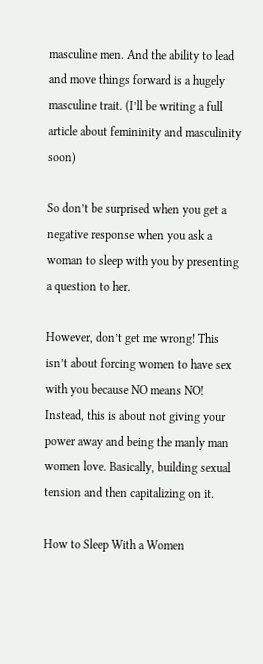masculine men. And the ability to lead and move things forward is a hugely masculine trait. (I’ll be writing a full article about femininity and masculinity soon)

So don’t be surprised when you get a negative response when you ask a woman to sleep with you by presenting a question to her.

However, don’t get me wrong! This isn’t about forcing women to have sex with you because NO means NO! Instead, this is about not giving your power away and being the manly man women love. Basically, building sexual tension and then capitalizing on it.

How to Sleep With a Women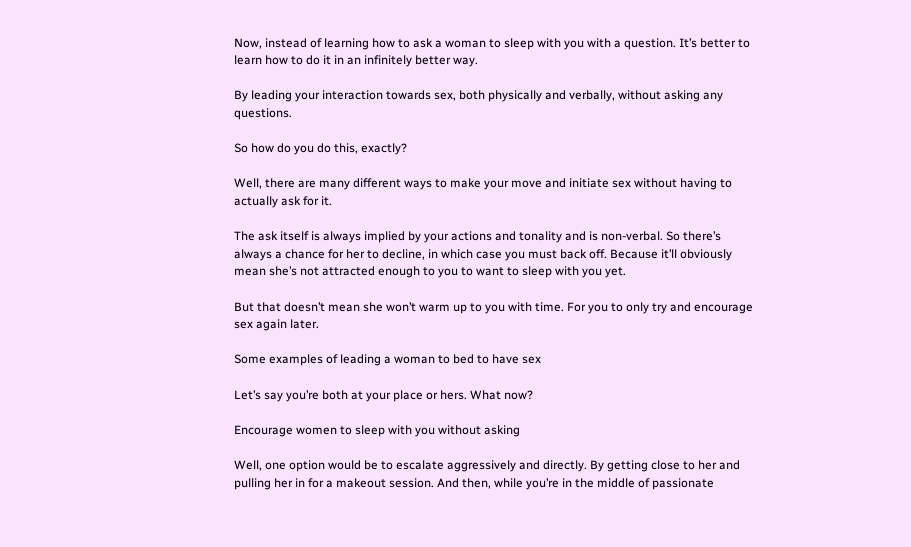Now, instead of learning how to ask a woman to sleep with you with a question. It’s better to learn how to do it in an infinitely better way.

By leading your interaction towards sex, both physically and verbally, without asking any questions.

So how do you do this, exactly?

Well, there are many different ways to make your move and initiate sex without having to actually ask for it.

The ask itself is always implied by your actions and tonality and is non-verbal. So there’s always a chance for her to decline, in which case you must back off. Because it’ll obviously mean she’s not attracted enough to you to want to sleep with you yet.

But that doesn’t mean she won’t warm up to you with time. For you to only try and encourage sex again later.

Some examples of leading a woman to bed to have sex

Let’s say you’re both at your place or hers. What now?

Encourage women to sleep with you without asking

Well, one option would be to escalate aggressively and directly. By getting close to her and pulling her in for a makeout session. And then, while you’re in the middle of passionate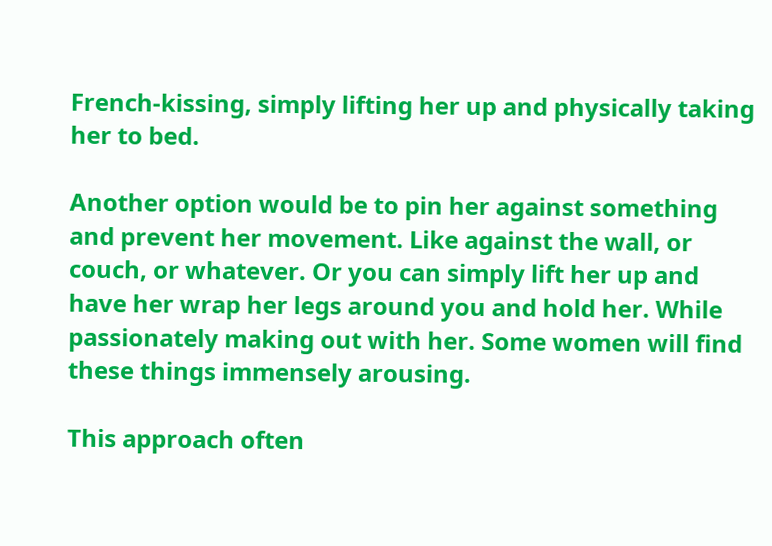French-kissing, simply lifting her up and physically taking her to bed.

Another option would be to pin her against something and prevent her movement. Like against the wall, or couch, or whatever. Or you can simply lift her up and have her wrap her legs around you and hold her. While passionately making out with her. Some women will find these things immensely arousing.

This approach often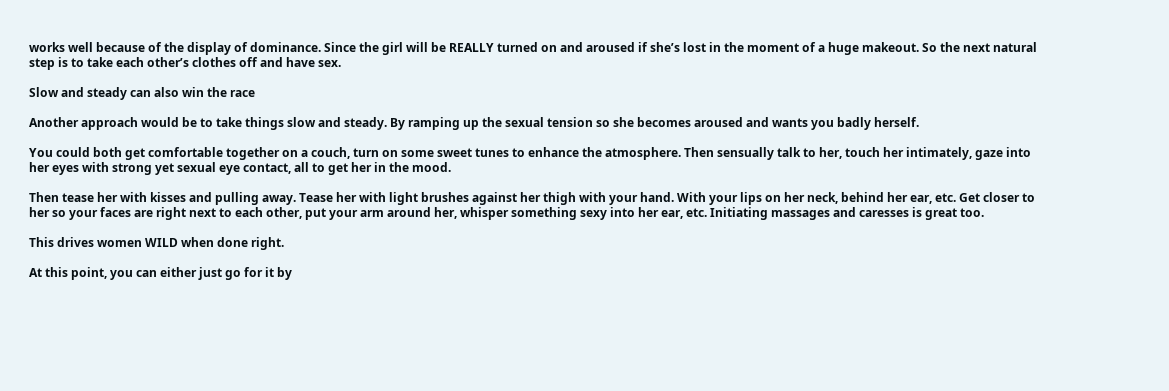works well because of the display of dominance. Since the girl will be REALLY turned on and aroused if she’s lost in the moment of a huge makeout. So the next natural step is to take each other’s clothes off and have sex.

Slow and steady can also win the race

Another approach would be to take things slow and steady. By ramping up the sexual tension so she becomes aroused and wants you badly herself.

You could both get comfortable together on a couch, turn on some sweet tunes to enhance the atmosphere. Then sensually talk to her, touch her intimately, gaze into her eyes with strong yet sexual eye contact, all to get her in the mood.

Then tease her with kisses and pulling away. Tease her with light brushes against her thigh with your hand. With your lips on her neck, behind her ear, etc. Get closer to her so your faces are right next to each other, put your arm around her, whisper something sexy into her ear, etc. Initiating massages and caresses is great too.

This drives women WILD when done right.

At this point, you can either just go for it by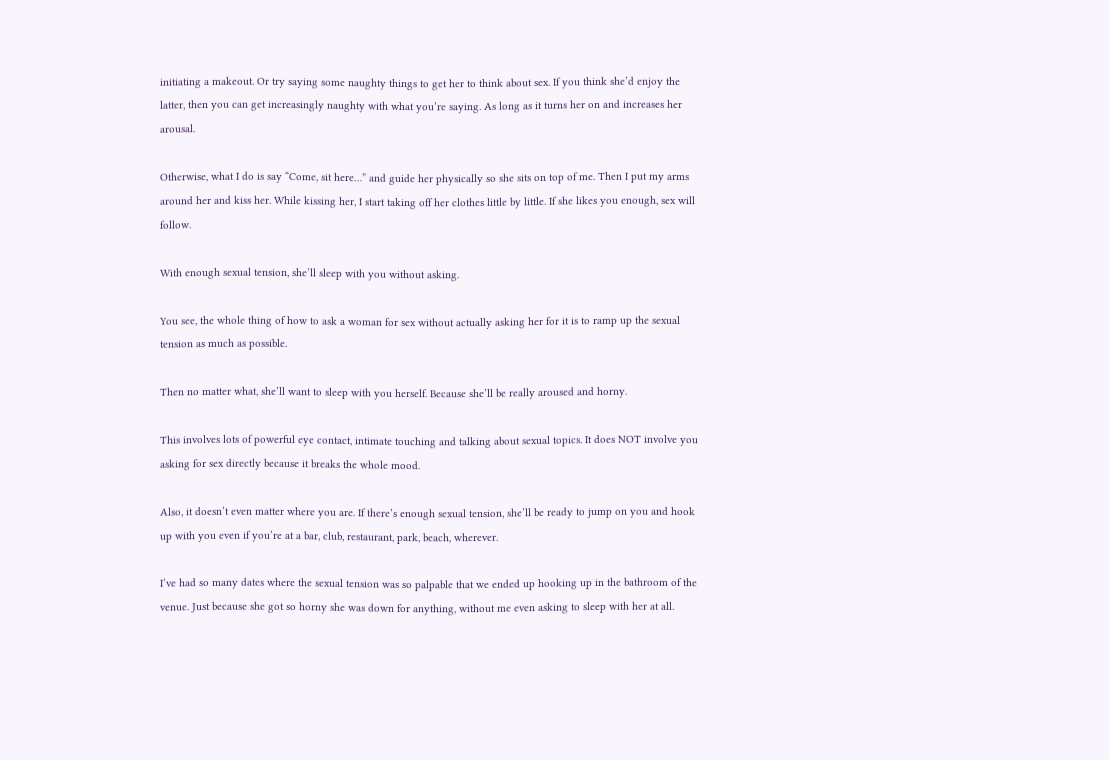initiating a makeout. Or try saying some naughty things to get her to think about sex. If you think she’d enjoy the latter, then you can get increasingly naughty with what you’re saying. As long as it turns her on and increases her arousal.

Otherwise, what I do is say “Come, sit here…” and guide her physically so she sits on top of me. Then I put my arms around her and kiss her. While kissing her, I start taking off her clothes little by little. If she likes you enough, sex will follow.

With enough sexual tension, she’ll sleep with you without asking.

You see, the whole thing of how to ask a woman for sex without actually asking her for it is to ramp up the sexual tension as much as possible.

Then no matter what, she’ll want to sleep with you herself. Because she’ll be really aroused and horny.

This involves lots of powerful eye contact, intimate touching and talking about sexual topics. It does NOT involve you asking for sex directly because it breaks the whole mood.

Also, it doesn’t even matter where you are. If there’s enough sexual tension, she’ll be ready to jump on you and hook up with you even if you’re at a bar, club, restaurant, park, beach, wherever.

I’ve had so many dates where the sexual tension was so palpable that we ended up hooking up in the bathroom of the venue. Just because she got so horny she was down for anything, without me even asking to sleep with her at all.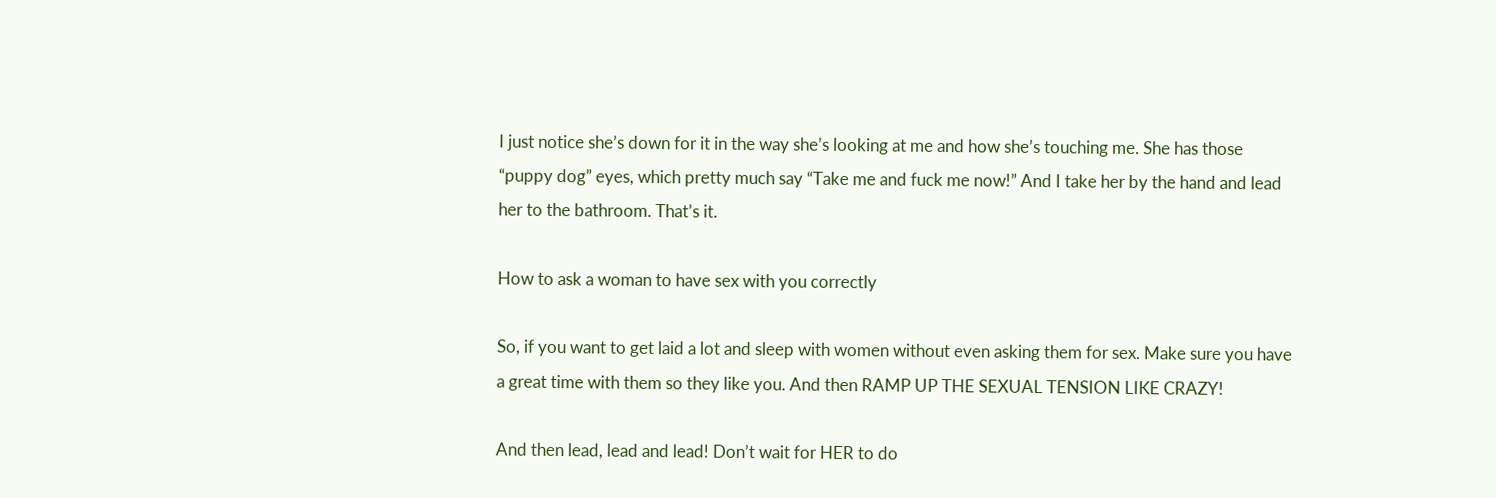I just notice she’s down for it in the way she’s looking at me and how she’s touching me. She has those “puppy dog” eyes, which pretty much say “Take me and fuck me now!” And I take her by the hand and lead her to the bathroom. That’s it.

How to ask a woman to have sex with you correctly

So, if you want to get laid a lot and sleep with women without even asking them for sex. Make sure you have a great time with them so they like you. And then RAMP UP THE SEXUAL TENSION LIKE CRAZY!

And then lead, lead and lead! Don’t wait for HER to do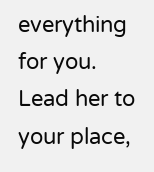everything for you. Lead her to your place,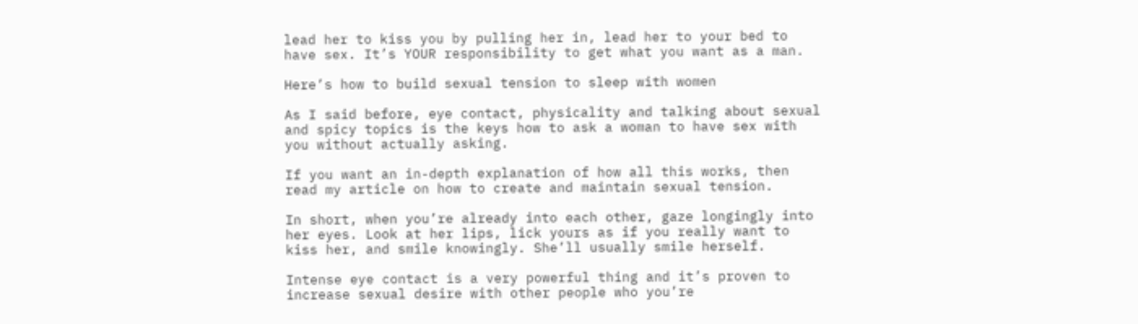lead her to kiss you by pulling her in, lead her to your bed to have sex. It’s YOUR responsibility to get what you want as a man.

Here’s how to build sexual tension to sleep with women

As I said before, eye contact, physicality and talking about sexual and spicy topics is the keys how to ask a woman to have sex with you without actually asking.

If you want an in-depth explanation of how all this works, then read my article on how to create and maintain sexual tension.

In short, when you’re already into each other, gaze longingly into her eyes. Look at her lips, lick yours as if you really want to kiss her, and smile knowingly. She’ll usually smile herself.

Intense eye contact is a very powerful thing and it’s proven to increase sexual desire with other people who you’re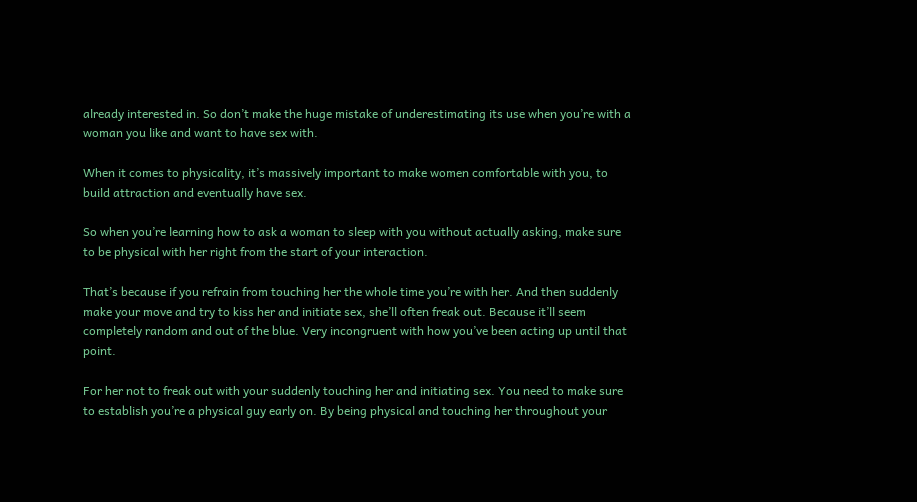already interested in. So don’t make the huge mistake of underestimating its use when you’re with a woman you like and want to have sex with.

When it comes to physicality, it’s massively important to make women comfortable with you, to build attraction and eventually have sex.

So when you’re learning how to ask a woman to sleep with you without actually asking, make sure to be physical with her right from the start of your interaction.

That’s because if you refrain from touching her the whole time you’re with her. And then suddenly make your move and try to kiss her and initiate sex, she’ll often freak out. Because it’ll seem completely random and out of the blue. Very incongruent with how you’ve been acting up until that point.

For her not to freak out with your suddenly touching her and initiating sex. You need to make sure to establish you’re a physical guy early on. By being physical and touching her throughout your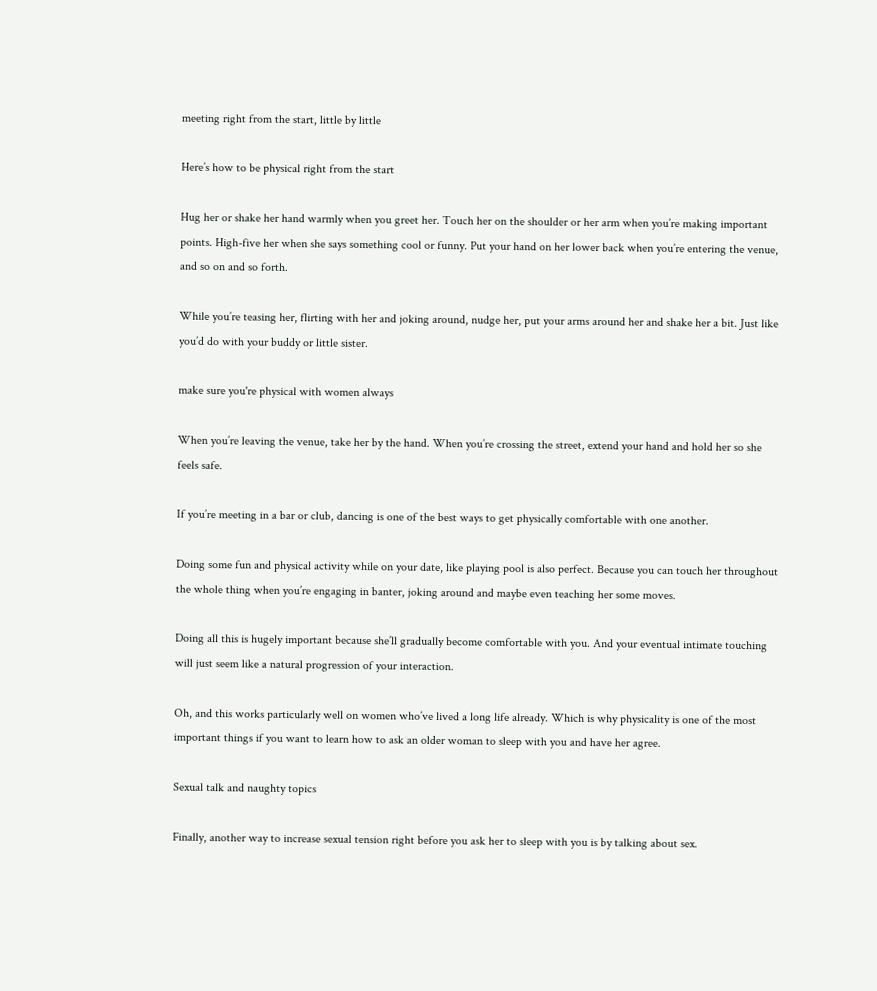meeting right from the start, little by little

Here’s how to be physical right from the start

Hug her or shake her hand warmly when you greet her. Touch her on the shoulder or her arm when you’re making important points. High-five her when she says something cool or funny. Put your hand on her lower back when you’re entering the venue, and so on and so forth.

While you’re teasing her, flirting with her and joking around, nudge her, put your arms around her and shake her a bit. Just like you’d do with your buddy or little sister.

make sure you're physical with women always

When you’re leaving the venue, take her by the hand. When you’re crossing the street, extend your hand and hold her so she feels safe.

If you’re meeting in a bar or club, dancing is one of the best ways to get physically comfortable with one another.

Doing some fun and physical activity while on your date, like playing pool is also perfect. Because you can touch her throughout the whole thing when you’re engaging in banter, joking around and maybe even teaching her some moves.

Doing all this is hugely important because she’ll gradually become comfortable with you. And your eventual intimate touching will just seem like a natural progression of your interaction.

Oh, and this works particularly well on women who’ve lived a long life already. Which is why physicality is one of the most important things if you want to learn how to ask an older woman to sleep with you and have her agree.

Sexual talk and naughty topics

Finally, another way to increase sexual tension right before you ask her to sleep with you is by talking about sex.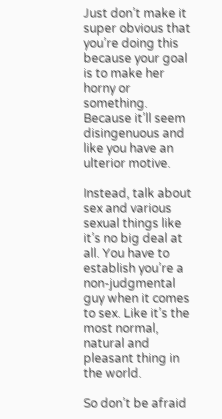Just don’t make it super obvious that you’re doing this because your goal is to make her horny or something. Because it’ll seem disingenuous and like you have an ulterior motive.

Instead, talk about sex and various sexual things like it’s no big deal at all. You have to establish you’re a non-judgmental guy when it comes to sex. Like it’s the most normal, natural and pleasant thing in the world.

So don’t be afraid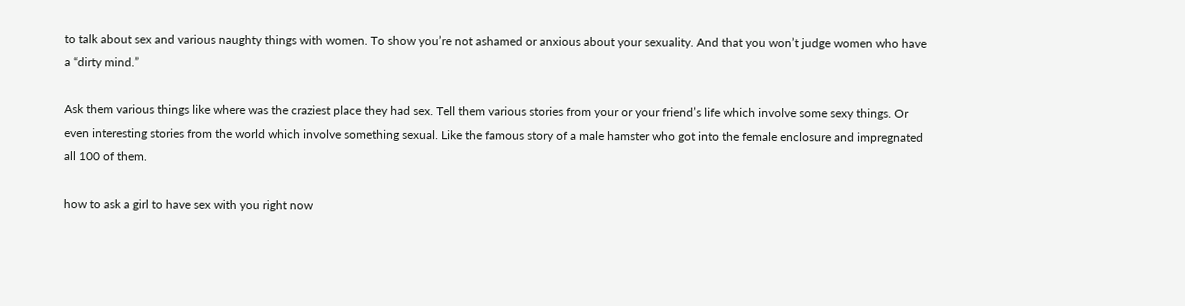to talk about sex and various naughty things with women. To show you’re not ashamed or anxious about your sexuality. And that you won’t judge women who have a “dirty mind.”

Ask them various things like where was the craziest place they had sex. Tell them various stories from your or your friend’s life which involve some sexy things. Or even interesting stories from the world which involve something sexual. Like the famous story of a male hamster who got into the female enclosure and impregnated all 100 of them.

how to ask a girl to have sex with you right now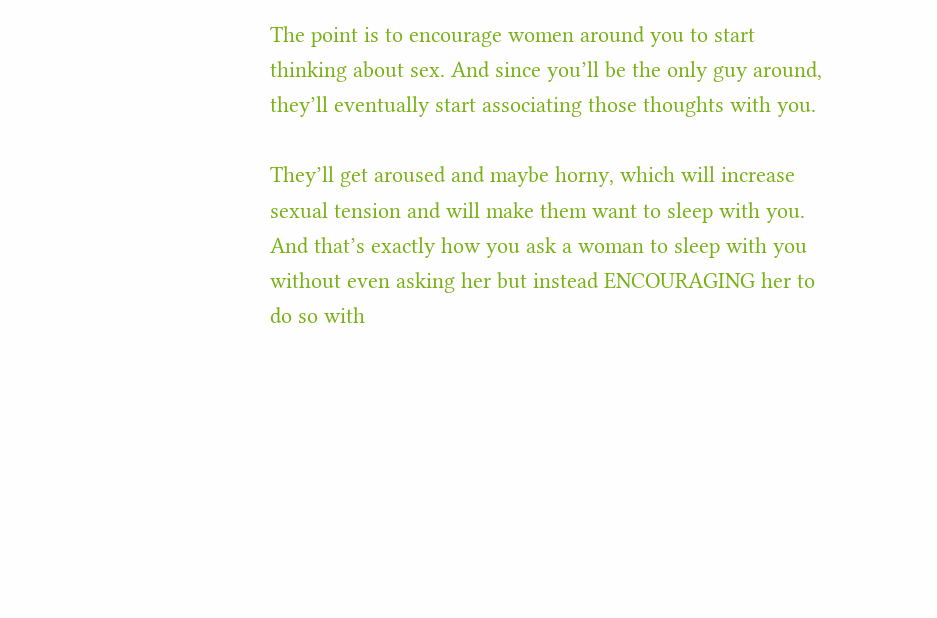The point is to encourage women around you to start thinking about sex. And since you’ll be the only guy around, they’ll eventually start associating those thoughts with you.

They’ll get aroused and maybe horny, which will increase sexual tension and will make them want to sleep with you. And that’s exactly how you ask a woman to sleep with you without even asking her but instead ENCOURAGING her to do so with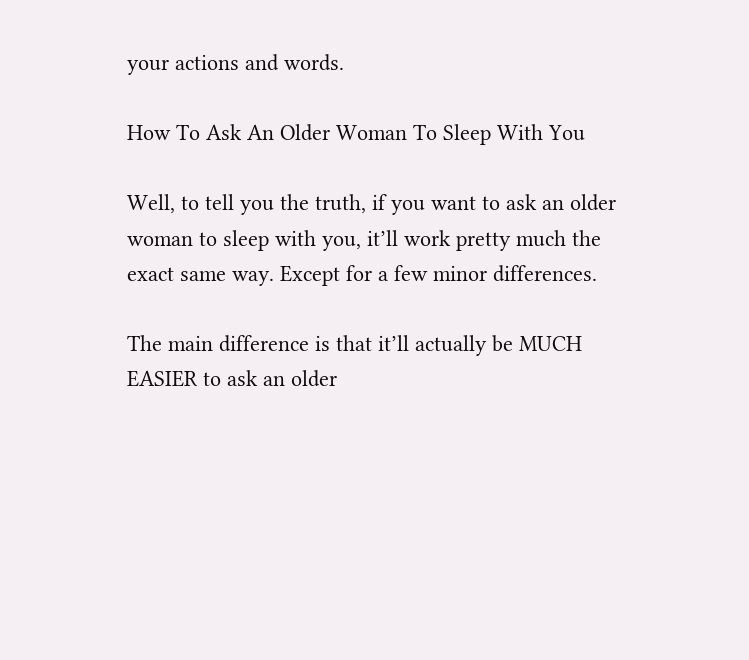your actions and words.

How To Ask An Older Woman To Sleep With You

Well, to tell you the truth, if you want to ask an older woman to sleep with you, it’ll work pretty much the exact same way. Except for a few minor differences.

The main difference is that it’ll actually be MUCH EASIER to ask an older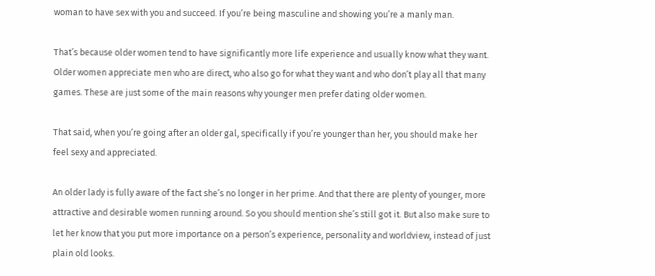woman to have sex with you and succeed. If you’re being masculine and showing you’re a manly man.

That’s because older women tend to have significantly more life experience and usually know what they want. Older women appreciate men who are direct, who also go for what they want and who don’t play all that many games. These are just some of the main reasons why younger men prefer dating older women.

That said, when you’re going after an older gal, specifically if you’re younger than her, you should make her feel sexy and appreciated.

An older lady is fully aware of the fact she’s no longer in her prime. And that there are plenty of younger, more attractive and desirable women running around. So you should mention she’s still got it. But also make sure to let her know that you put more importance on a person’s experience, personality and worldview, instead of just plain old looks.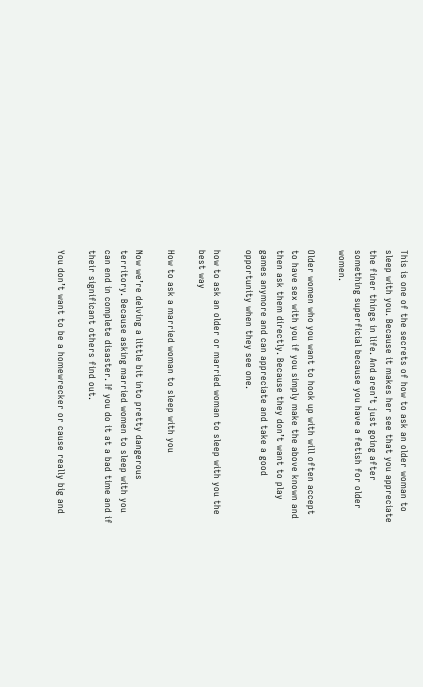This is one of the secrets of how to ask an older woman to sleep with you. Because it makes her see that you appreciate the finer things in life. And aren’t just going after something superficial because you have a fetish for older women.

Older women who you want to hook up with will often accept to have sex with you if you simply make the above known and then ask them directly. Because they don’t want to play games anymore and can appreciate and take a good opportunity when they see one.

how to ask an older or married woman to sleep with you the best way

How to ask a married woman to sleep with you

Now we’re delving a little bit into pretty dangerous territory. Because asking married women to sleep with you can end in complete disaster. If you do it at a bad time and if their significant others find out.

You don’t want to be a homewrecker or cause really big and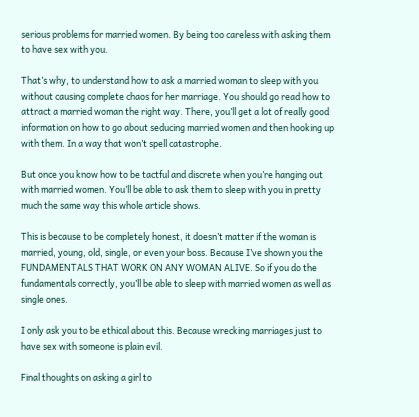serious problems for married women. By being too careless with asking them to have sex with you.

That’s why, to understand how to ask a married woman to sleep with you without causing complete chaos for her marriage. You should go read how to attract a married woman the right way. There, you’ll get a lot of really good information on how to go about seducing married women and then hooking up with them. In a way that won’t spell catastrophe.

But once you know how to be tactful and discrete when you’re hanging out with married women. You’ll be able to ask them to sleep with you in pretty much the same way this whole article shows.

This is because to be completely honest, it doesn’t matter if the woman is married, young, old, single, or even your boss. Because I’ve shown you the FUNDAMENTALS THAT WORK ON ANY WOMAN ALIVE. So if you do the fundamentals correctly, you’ll be able to sleep with married women as well as single ones.

I only ask you to be ethical about this. Because wrecking marriages just to have sex with someone is plain evil.

Final thoughts on asking a girl to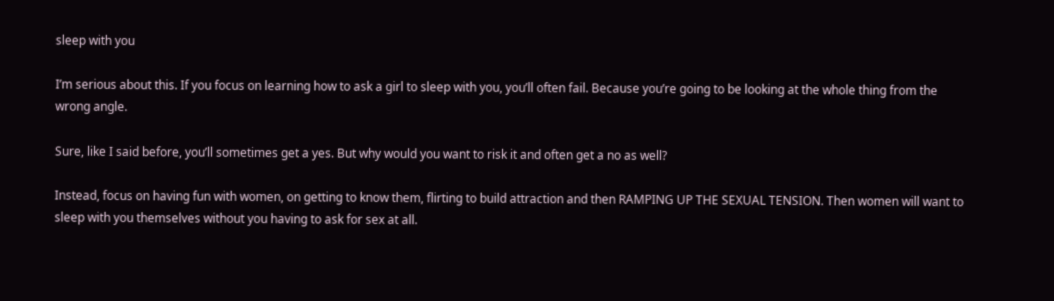sleep with you

I’m serious about this. If you focus on learning how to ask a girl to sleep with you, you’ll often fail. Because you’re going to be looking at the whole thing from the wrong angle.

Sure, like I said before, you’ll sometimes get a yes. But why would you want to risk it and often get a no as well?

Instead, focus on having fun with women, on getting to know them, flirting to build attraction and then RAMPING UP THE SEXUAL TENSION. Then women will want to sleep with you themselves without you having to ask for sex at all.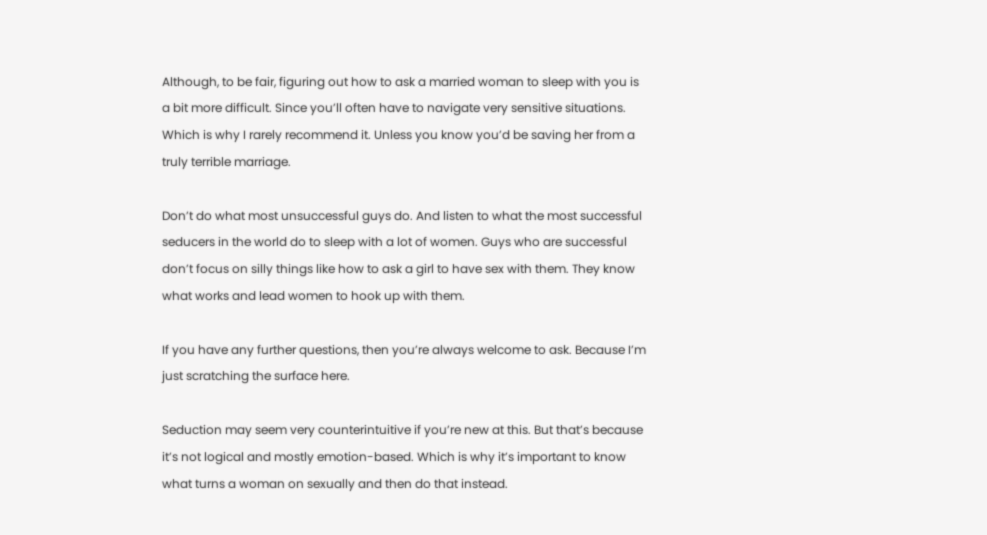Although, to be fair, figuring out how to ask a married woman to sleep with you is a bit more difficult. Since you’ll often have to navigate very sensitive situations. Which is why I rarely recommend it. Unless you know you’d be saving her from a truly terrible marriage.

Don’t do what most unsuccessful guys do. And listen to what the most successful seducers in the world do to sleep with a lot of women. Guys who are successful don’t focus on silly things like how to ask a girl to have sex with them. They know what works and lead women to hook up with them.

If you have any further questions, then you’re always welcome to ask. Because I’m just scratching the surface here.

Seduction may seem very counterintuitive if you’re new at this. But that’s because it’s not logical and mostly emotion-based. Which is why it’s important to know what turns a woman on sexually and then do that instead.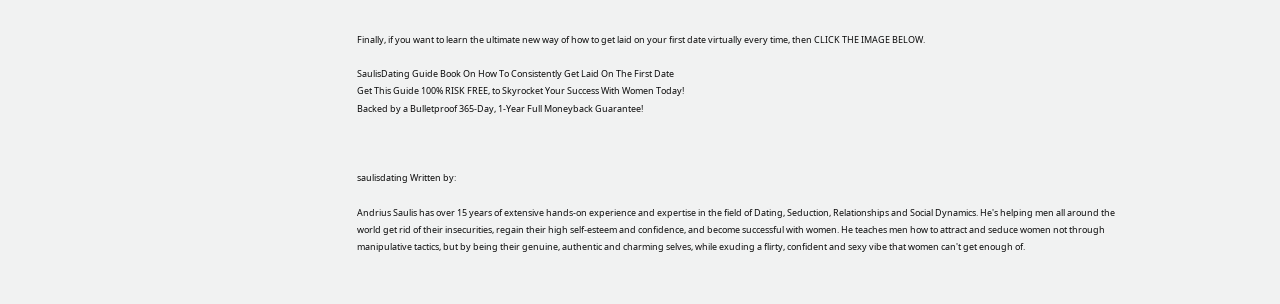Finally, if you want to learn the ultimate new way of how to get laid on your first date virtually every time, then CLICK THE IMAGE BELOW.

SaulisDating Guide Book On How To Consistently Get Laid On The First Date
Get This Guide 100% RISK FREE, to Skyrocket Your Success With Women Today!
Backed by a Bulletproof 365-Day, 1-Year Full Moneyback Guarantee!



saulisdating Written by:

Andrius Saulis has over 15 years of extensive hands-on experience and expertise in the field of Dating, Seduction, Relationships and Social Dynamics. He's helping men all around the world get rid of their insecurities, regain their high self-esteem and confidence, and become successful with women. He teaches men how to attract and seduce women not through manipulative tactics, but by being their genuine, authentic and charming selves, while exuding a flirty, confident and sexy vibe that women can't get enough of.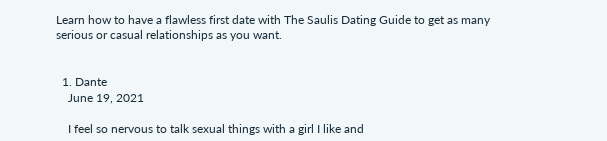Learn how to have a flawless first date with The Saulis Dating Guide to get as many serious or casual relationships as you want.


  1. Dante
    June 19, 2021

    I feel so nervous to talk sexual things with a girl I like and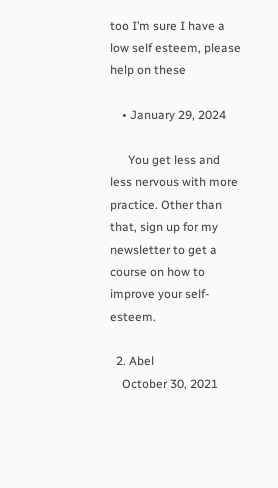too I’m sure I have a low self esteem, please help on these

    • January 29, 2024

      You get less and less nervous with more practice. Other than that, sign up for my newsletter to get a course on how to improve your self-esteem.

  2. Abel
    October 30, 2021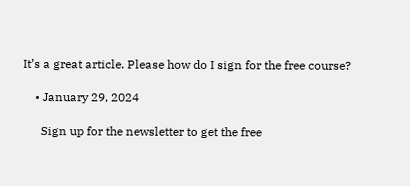It’s a great article. Please how do I sign for the free course?

    • January 29, 2024

      Sign up for the newsletter to get the free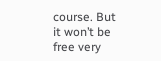course. But it won’t be free very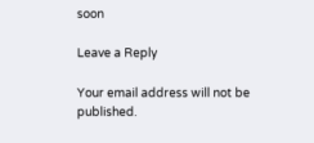soon

Leave a Reply

Your email address will not be published.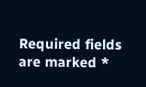Required fields are marked *